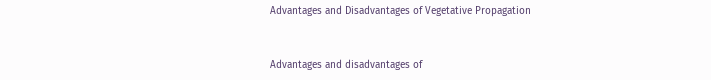Advantages and Disadvantages of Vegetative Propagation


Advantages and disadvantages of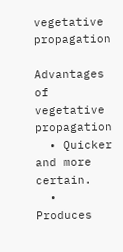vegetative propagation

Advantages of vegetative propagation
  • Quicker and more certain.
  • Produces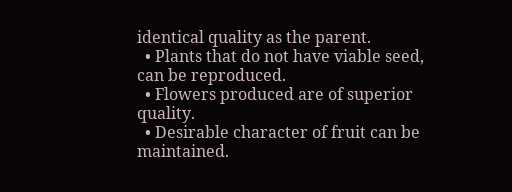identical quality as the parent.
  • Plants that do not have viable seed, can be reproduced.
  • Flowers produced are of superior quality.
  • Desirable character of fruit can be maintained.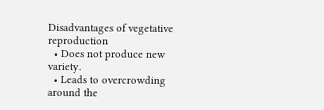Disadvantages of vegetative reproduction
  • Does not produce new variety.
  • Leads to overcrowding around the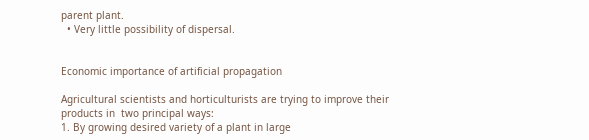parent plant.
  • Very little possibility of dispersal.


Economic importance of artificial propagation

Agricultural scientists and horticulturists are trying to improve their products in  two principal ways:
1. By growing desired variety of a plant in large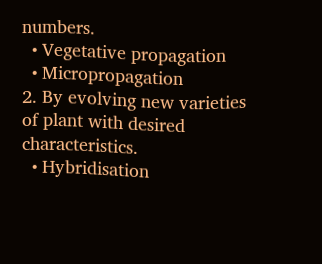numbers.
  • Vegetative propagation
  • Micropropagation
2. By evolving new varieties of plant with desired characteristics.
  • Hybridisation